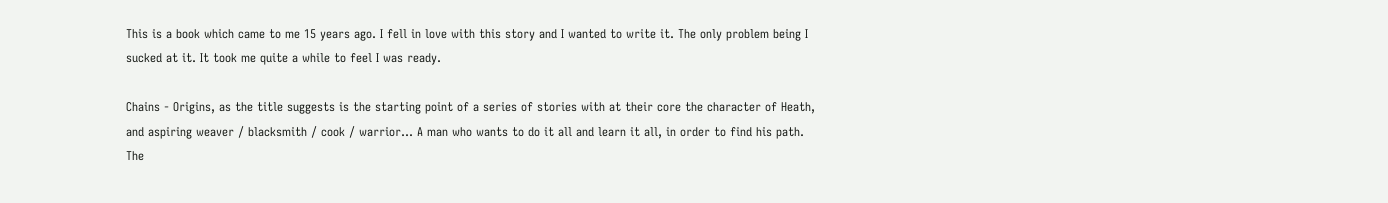This is a book which came to me 15 years ago. I fell in love with this story and I wanted to write it. The only problem being I sucked at it. It took me quite a while to feel I was ready.

Chains - Origins, as the title suggests is the starting point of a series of stories with at their core the character of Heath, and aspiring weaver / blacksmith / cook / warrior... A man who wants to do it all and learn it all, in order to find his path. The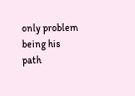only problem being his path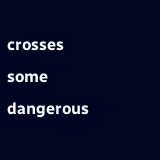crosses some dangerous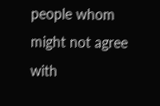people whom might not agree with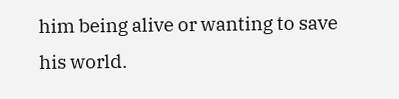him being alive or wanting to save his world.